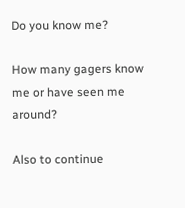Do you know me?

How many gagers know me or have seen me around?

Also to continue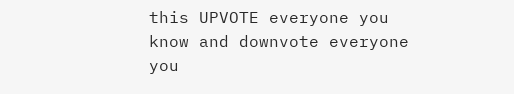this UPVOTE everyone you know and downvote everyone you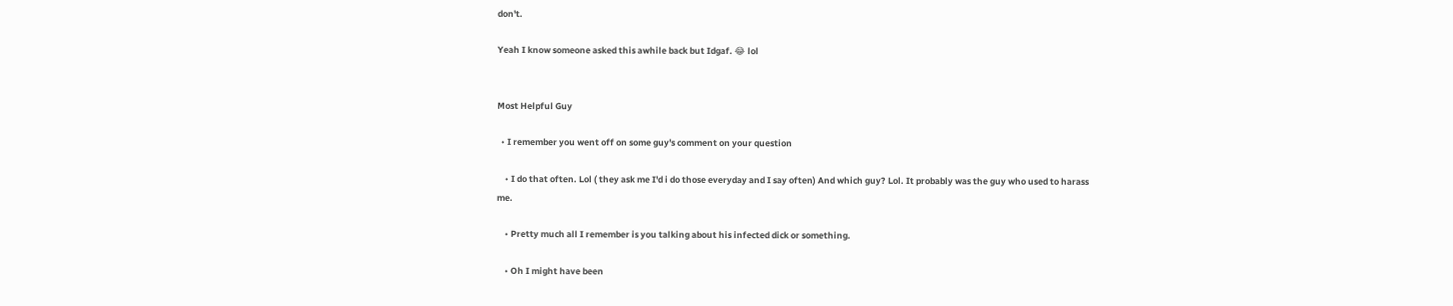don't.

Yeah I know someone asked this awhile back but Idgaf. 😂 lol


Most Helpful Guy

  • I remember you went off on some guy's comment on your question

    • I do that often. Lol ( they ask me I'd i do those everyday and I say often) And which guy? Lol. It probably was the guy who used to harass me.

    • Pretty much all I remember is you talking about his infected dick or something.

    • Oh I might have been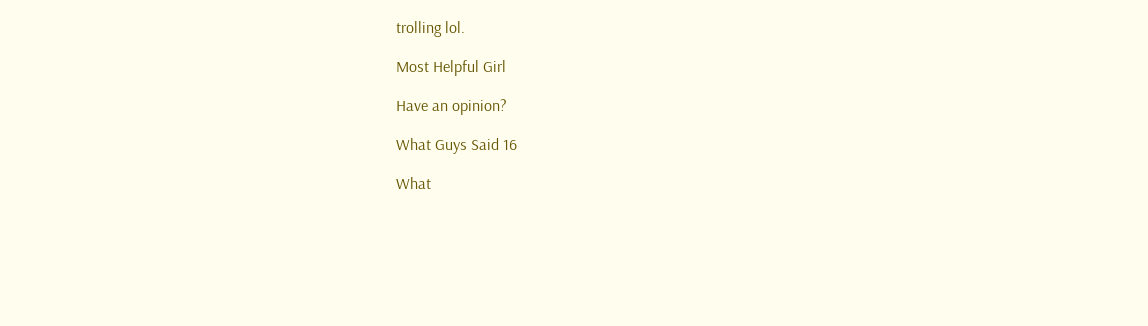trolling lol.

Most Helpful Girl

Have an opinion?

What Guys Said 16

What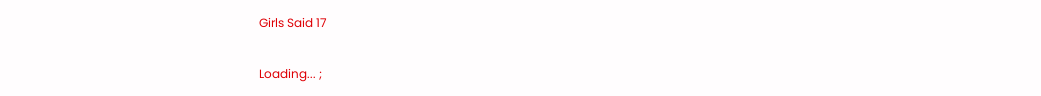Girls Said 17

Loading... ;